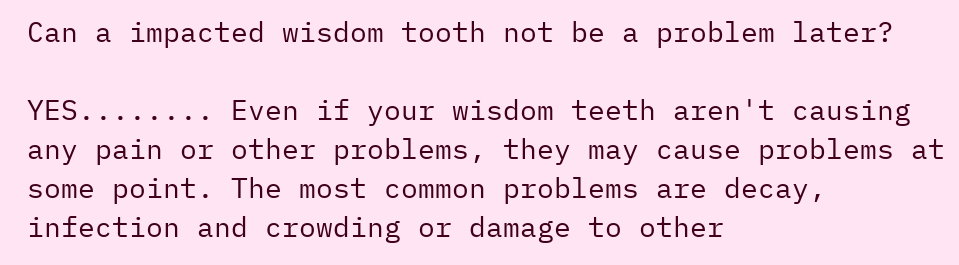Can a impacted wisdom tooth not be a problem later?

YES........ Even if your wisdom teeth aren't causing any pain or other problems, they may cause problems at some point. The most common problems are decay, infection and crowding or damage to other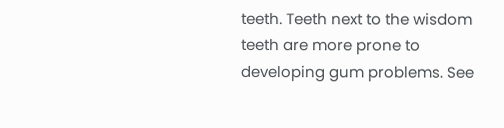teeth. Teeth next to the wisdom teeth are more prone to developing gum problems. See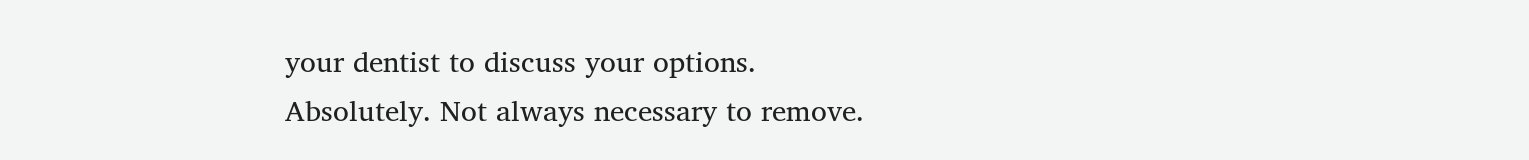your dentist to discuss your options.
Absolutely. Not always necessary to remove.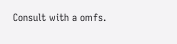Consult with a omfs.